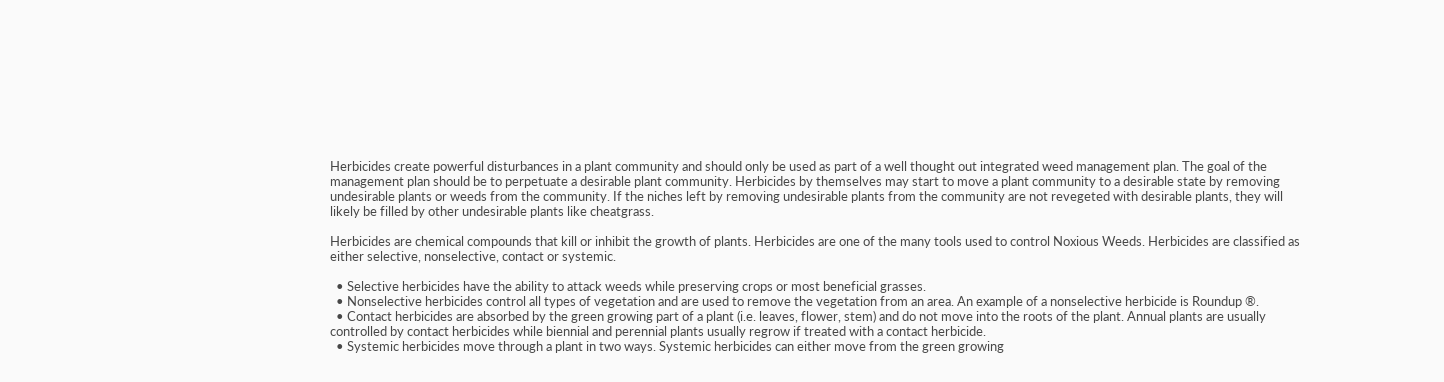Herbicides create powerful disturbances in a plant community and should only be used as part of a well thought out integrated weed management plan. The goal of the management plan should be to perpetuate a desirable plant community. Herbicides by themselves may start to move a plant community to a desirable state by removing undesirable plants or weeds from the community. If the niches left by removing undesirable plants from the community are not revegeted with desirable plants, they will likely be filled by other undesirable plants like cheatgrass.

Herbicides are chemical compounds that kill or inhibit the growth of plants. Herbicides are one of the many tools used to control Noxious Weeds. Herbicides are classified as either selective, nonselective, contact or systemic.

  • Selective herbicides have the ability to attack weeds while preserving crops or most beneficial grasses.
  • Nonselective herbicides control all types of vegetation and are used to remove the vegetation from an area. An example of a nonselective herbicide is Roundup ®.
  • Contact herbicides are absorbed by the green growing part of a plant (i.e. leaves, flower, stem) and do not move into the roots of the plant. Annual plants are usually controlled by contact herbicides while biennial and perennial plants usually regrow if treated with a contact herbicide.
  • Systemic herbicides move through a plant in two ways. Systemic herbicides can either move from the green growing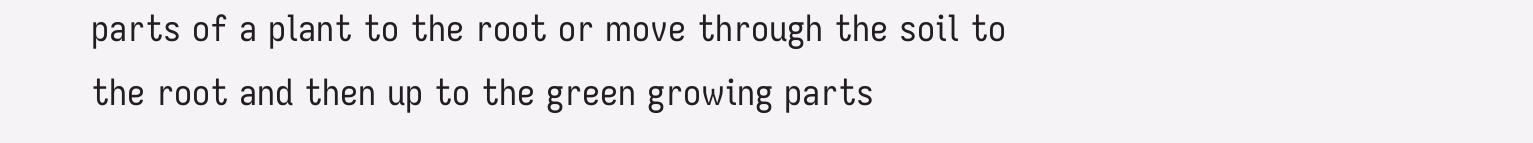parts of a plant to the root or move through the soil to the root and then up to the green growing parts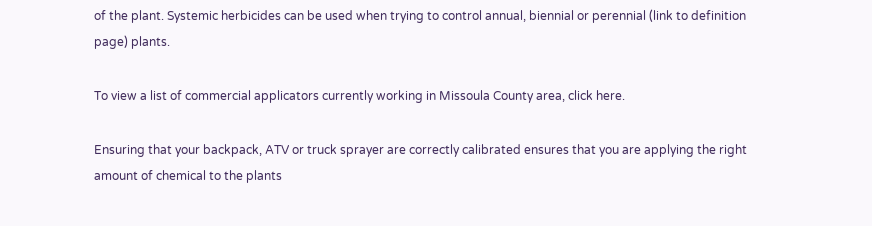of the plant. Systemic herbicides can be used when trying to control annual, biennial or perennial (link to definition page) plants.

To view a list of commercial applicators currently working in Missoula County area, click here.

Ensuring that your backpack, ATV or truck sprayer are correctly calibrated ensures that you are applying the right amount of chemical to the plants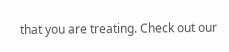that you are treating. Check out our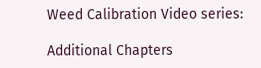Weed Calibration Video series:

Additional Chapters